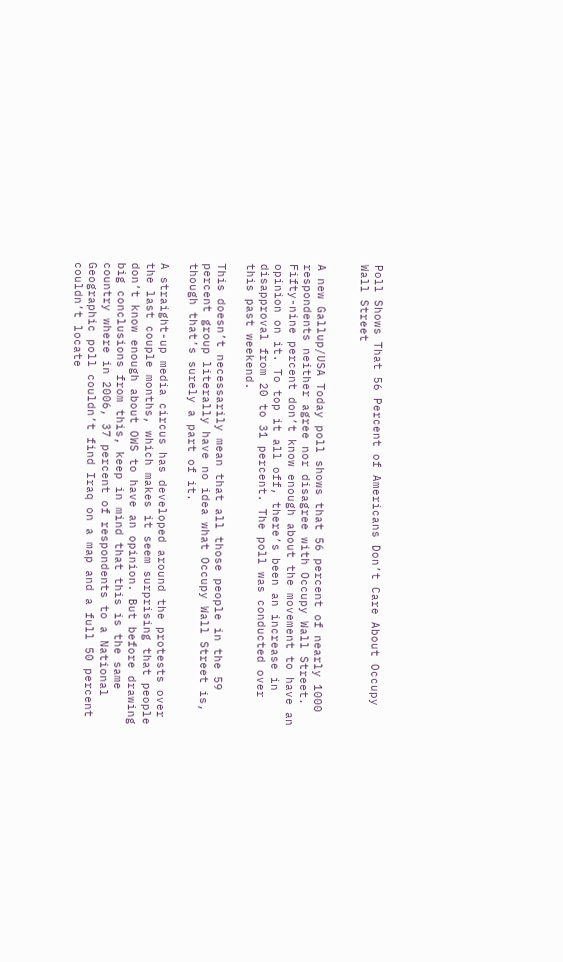Poll Shows That 56 Percent of Americans Don’t Care About Occupy Wall Street


A new Gallup/USA Today poll shows that 56 percent of nearly 1000 respondents neither agree nor disagree with Occupy Wall Street. Fifty-nine percent don’t know enough about the movement to have an opinion on it. To top it all off, there’s been an increase in disapproval from 20 to 31 percent. The poll was conducted over this past weekend.

This doesn’t necessarily mean that all those people in the 59 percent group literally have no idea what Occupy Wall Street is, though that’s surely a part of it.

A straight-up media circus has developed around the protests over the last couple months, which makes it seem surprising that people don’t know enough about OWS to have an opinion. But before drawing big conclusions from this, keep in mind that this is the same country where in 2006, 37 percent of respondents to a National Geographic poll couldn’t find Iraq on a map and a full 50 percent couldn’t locate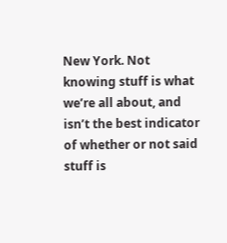New York. Not knowing stuff is what we’re all about, and isn’t the best indicator of whether or not said stuff is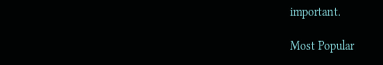important.

Most Popular